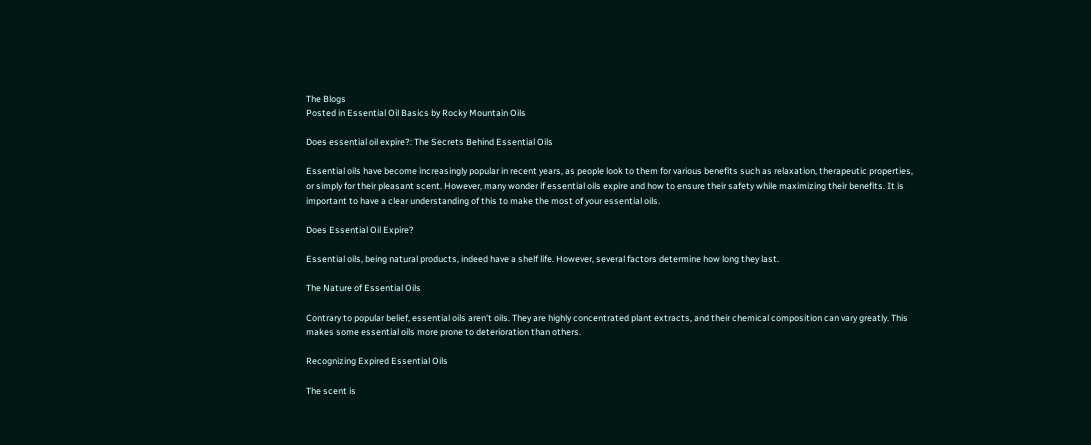The Blogs
Posted in Essential Oil Basics by Rocky Mountain Oils

Does essential oil expire?: The Secrets Behind Essential Oils

Essential oils have become increasingly popular in recent years, as people look to them for various benefits such as relaxation, therapeutic properties, or simply for their pleasant scent. However, many wonder if essential oils expire and how to ensure their safety while maximizing their benefits. It is important to have a clear understanding of this to make the most of your essential oils.

Does Essential Oil Expire?

Essential oils, being natural products, indeed have a shelf life. However, several factors determine how long they last.

The Nature of Essential Oils

Contrary to popular belief, essential oils aren't oils. They are highly concentrated plant extracts, and their chemical composition can vary greatly. This makes some essential oils more prone to deterioration than others.

Recognizing Expired Essential Oils

The scent is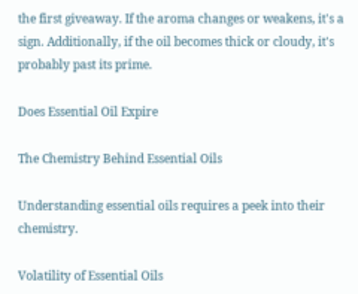the first giveaway. If the aroma changes or weakens, it's a sign. Additionally, if the oil becomes thick or cloudy, it's probably past its prime.

Does Essential Oil Expire

The Chemistry Behind Essential Oils

Understanding essential oils requires a peek into their chemistry.

Volatility of Essential Oils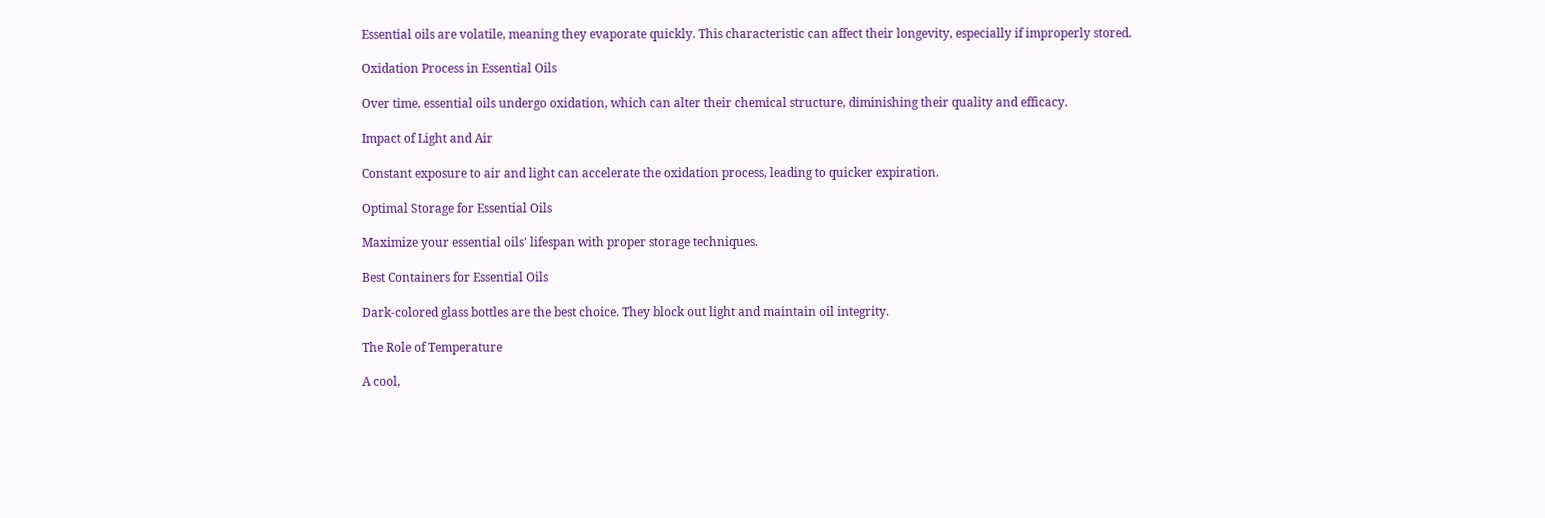Essential oils are volatile, meaning they evaporate quickly. This characteristic can affect their longevity, especially if improperly stored.

Oxidation Process in Essential Oils

Over time, essential oils undergo oxidation, which can alter their chemical structure, diminishing their quality and efficacy.

Impact of Light and Air

Constant exposure to air and light can accelerate the oxidation process, leading to quicker expiration.

Optimal Storage for Essential Oils

Maximize your essential oils' lifespan with proper storage techniques.

Best Containers for Essential Oils

Dark-colored glass bottles are the best choice. They block out light and maintain oil integrity.

The Role of Temperature

A cool,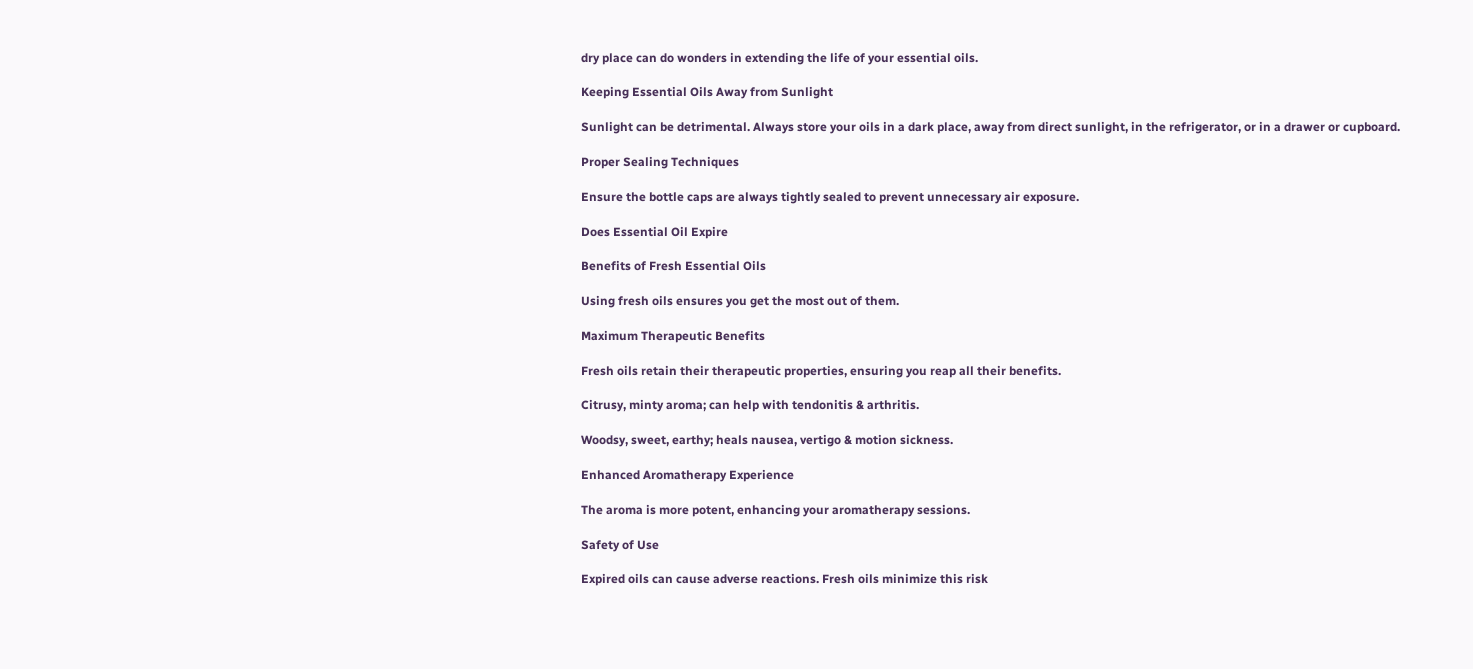dry place can do wonders in extending the life of your essential oils.

Keeping Essential Oils Away from Sunlight

Sunlight can be detrimental. Always store your oils in a dark place, away from direct sunlight, in the refrigerator, or in a drawer or cupboard.

Proper Sealing Techniques

Ensure the bottle caps are always tightly sealed to prevent unnecessary air exposure.

Does Essential Oil Expire

Benefits of Fresh Essential Oils

Using fresh oils ensures you get the most out of them.

Maximum Therapeutic Benefits

Fresh oils retain their therapeutic properties, ensuring you reap all their benefits.

Citrusy, minty aroma; can help with tendonitis & arthritis.

Woodsy, sweet, earthy; heals nausea, vertigo & motion sickness.

Enhanced Aromatherapy Experience

The aroma is more potent, enhancing your aromatherapy sessions.

Safety of Use

Expired oils can cause adverse reactions. Fresh oils minimize this risk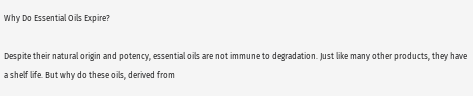Why Do Essential Oils Expire?

Despite their natural origin and potency, essential oils are not immune to degradation. Just like many other products, they have a shelf life. But why do these oils, derived from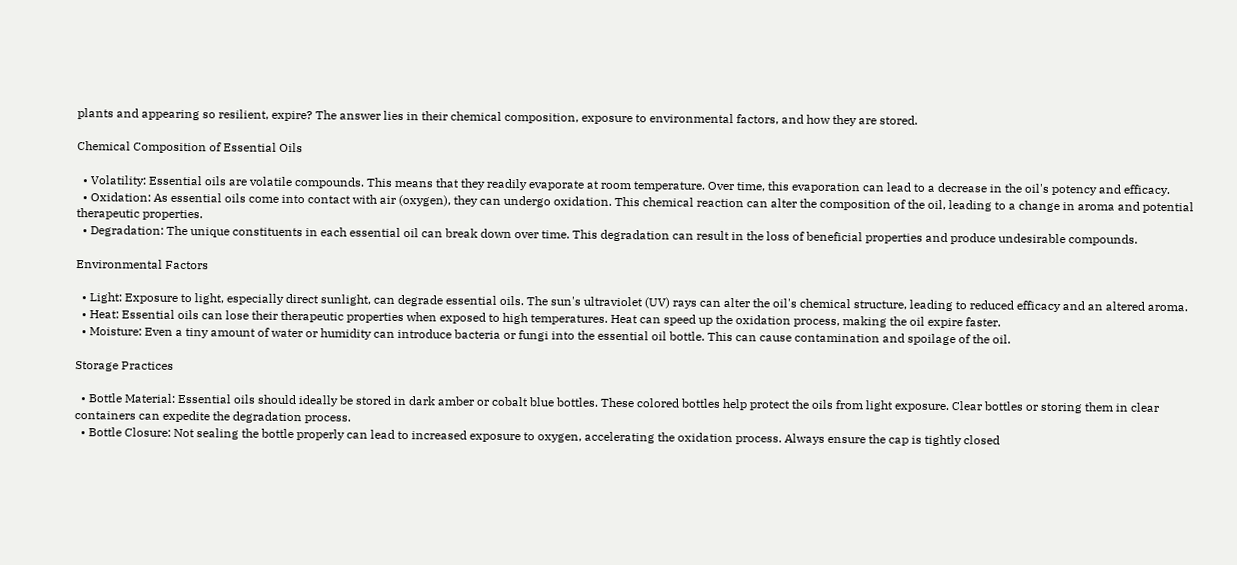plants and appearing so resilient, expire? The answer lies in their chemical composition, exposure to environmental factors, and how they are stored.

Chemical Composition of Essential Oils

  • Volatility: Essential oils are volatile compounds. This means that they readily evaporate at room temperature. Over time, this evaporation can lead to a decrease in the oil's potency and efficacy.
  • Oxidation: As essential oils come into contact with air (oxygen), they can undergo oxidation. This chemical reaction can alter the composition of the oil, leading to a change in aroma and potential therapeutic properties.
  • Degradation: The unique constituents in each essential oil can break down over time. This degradation can result in the loss of beneficial properties and produce undesirable compounds.

Environmental Factors

  • Light: Exposure to light, especially direct sunlight, can degrade essential oils. The sun's ultraviolet (UV) rays can alter the oil's chemical structure, leading to reduced efficacy and an altered aroma.
  • Heat: Essential oils can lose their therapeutic properties when exposed to high temperatures. Heat can speed up the oxidation process, making the oil expire faster.
  • Moisture: Even a tiny amount of water or humidity can introduce bacteria or fungi into the essential oil bottle. This can cause contamination and spoilage of the oil.

Storage Practices

  • Bottle Material: Essential oils should ideally be stored in dark amber or cobalt blue bottles. These colored bottles help protect the oils from light exposure. Clear bottles or storing them in clear containers can expedite the degradation process.
  • Bottle Closure: Not sealing the bottle properly can lead to increased exposure to oxygen, accelerating the oxidation process. Always ensure the cap is tightly closed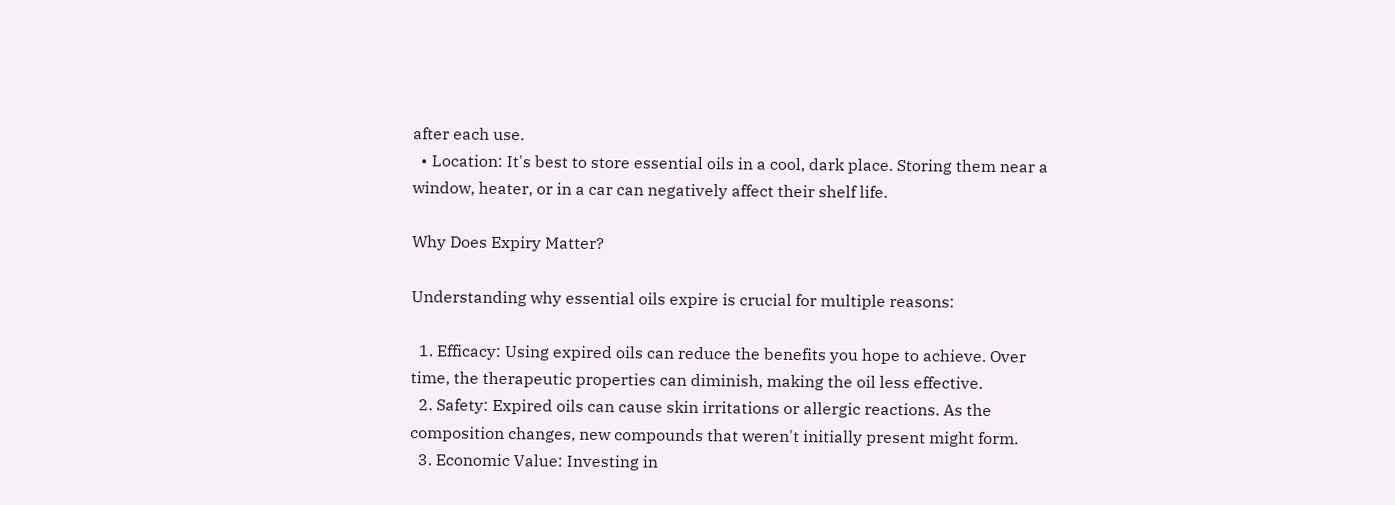after each use.
  • Location: It's best to store essential oils in a cool, dark place. Storing them near a window, heater, or in a car can negatively affect their shelf life.

Why Does Expiry Matter?

Understanding why essential oils expire is crucial for multiple reasons:

  1. Efficacy: Using expired oils can reduce the benefits you hope to achieve. Over time, the therapeutic properties can diminish, making the oil less effective.
  2. Safety: Expired oils can cause skin irritations or allergic reactions. As the composition changes, new compounds that weren't initially present might form.
  3. Economic Value: Investing in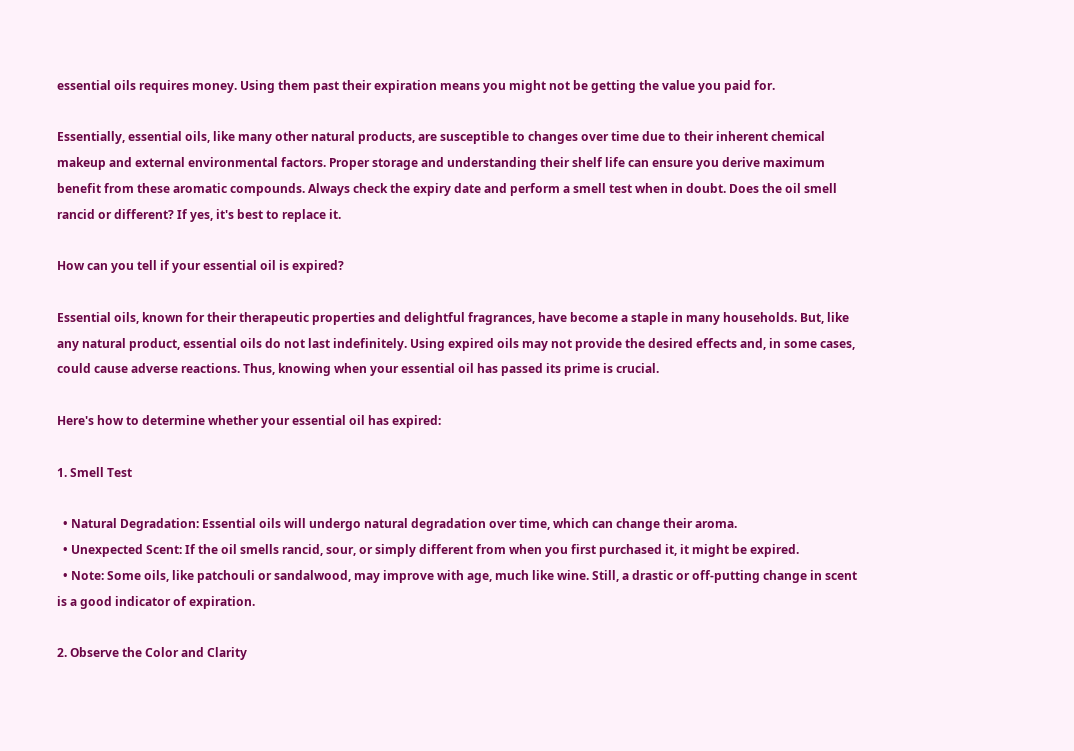essential oils requires money. Using them past their expiration means you might not be getting the value you paid for.

Essentially, essential oils, like many other natural products, are susceptible to changes over time due to their inherent chemical makeup and external environmental factors. Proper storage and understanding their shelf life can ensure you derive maximum benefit from these aromatic compounds. Always check the expiry date and perform a smell test when in doubt. Does the oil smell rancid or different? If yes, it's best to replace it.

How can you tell if your essential oil is expired?

Essential oils, known for their therapeutic properties and delightful fragrances, have become a staple in many households. But, like any natural product, essential oils do not last indefinitely. Using expired oils may not provide the desired effects and, in some cases, could cause adverse reactions. Thus, knowing when your essential oil has passed its prime is crucial.

Here's how to determine whether your essential oil has expired:

1. Smell Test

  • Natural Degradation: Essential oils will undergo natural degradation over time, which can change their aroma.
  • Unexpected Scent: If the oil smells rancid, sour, or simply different from when you first purchased it, it might be expired.
  • Note: Some oils, like patchouli or sandalwood, may improve with age, much like wine. Still, a drastic or off-putting change in scent is a good indicator of expiration.

2. Observe the Color and Clarity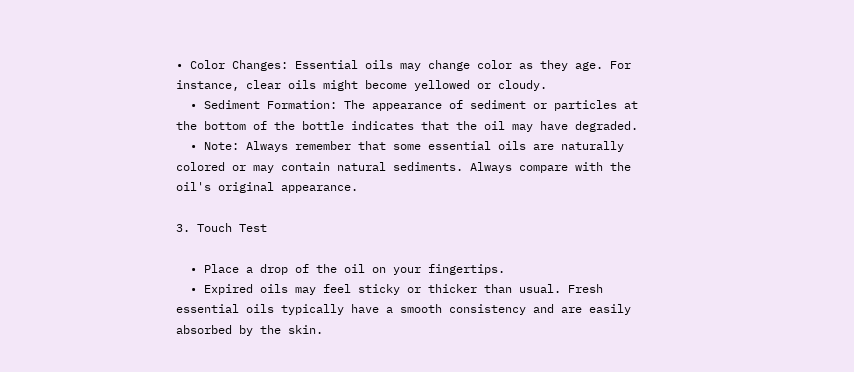• Color Changes: Essential oils may change color as they age. For instance, clear oils might become yellowed or cloudy.
  • Sediment Formation: The appearance of sediment or particles at the bottom of the bottle indicates that the oil may have degraded.
  • Note: Always remember that some essential oils are naturally colored or may contain natural sediments. Always compare with the oil's original appearance.

3. Touch Test

  • Place a drop of the oil on your fingertips.
  • Expired oils may feel sticky or thicker than usual. Fresh essential oils typically have a smooth consistency and are easily absorbed by the skin.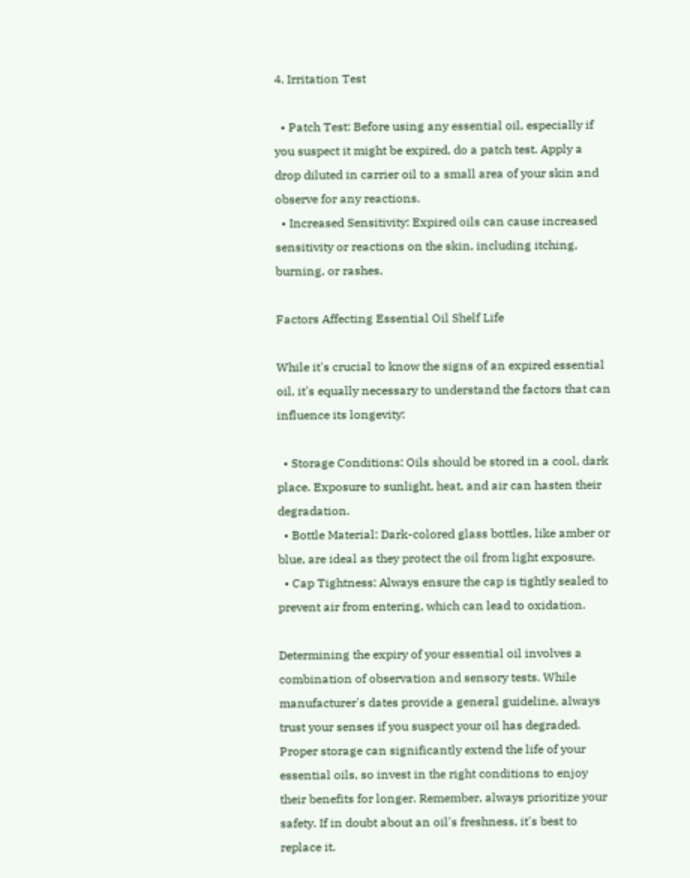4. Irritation Test

  • Patch Test: Before using any essential oil, especially if you suspect it might be expired, do a patch test. Apply a drop diluted in carrier oil to a small area of your skin and observe for any reactions.
  • Increased Sensitivity: Expired oils can cause increased sensitivity or reactions on the skin, including itching, burning, or rashes.

Factors Affecting Essential Oil Shelf Life

While it's crucial to know the signs of an expired essential oil, it's equally necessary to understand the factors that can influence its longevity:

  • Storage Conditions: Oils should be stored in a cool, dark place. Exposure to sunlight, heat, and air can hasten their degradation.
  • Bottle Material: Dark-colored glass bottles, like amber or blue, are ideal as they protect the oil from light exposure.
  • Cap Tightness: Always ensure the cap is tightly sealed to prevent air from entering, which can lead to oxidation.

Determining the expiry of your essential oil involves a combination of observation and sensory tests. While manufacturer's dates provide a general guideline, always trust your senses if you suspect your oil has degraded. Proper storage can significantly extend the life of your essential oils, so invest in the right conditions to enjoy their benefits for longer. Remember, always prioritize your safety. If in doubt about an oil's freshness, it's best to replace it.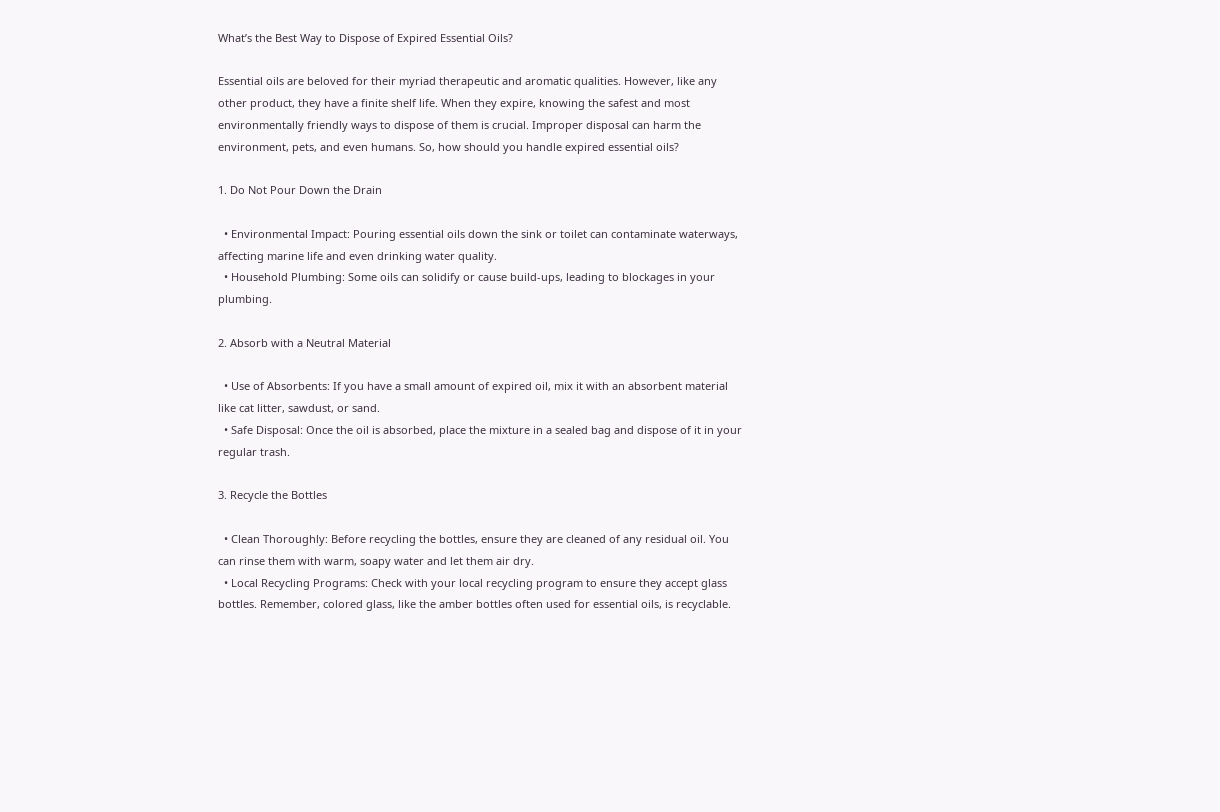What’s the Best Way to Dispose of Expired Essential Oils?

Essential oils are beloved for their myriad therapeutic and aromatic qualities. However, like any other product, they have a finite shelf life. When they expire, knowing the safest and most environmentally friendly ways to dispose of them is crucial. Improper disposal can harm the environment, pets, and even humans. So, how should you handle expired essential oils?

1. Do Not Pour Down the Drain

  • Environmental Impact: Pouring essential oils down the sink or toilet can contaminate waterways, affecting marine life and even drinking water quality.
  • Household Plumbing: Some oils can solidify or cause build-ups, leading to blockages in your plumbing.

2. Absorb with a Neutral Material

  • Use of Absorbents: If you have a small amount of expired oil, mix it with an absorbent material like cat litter, sawdust, or sand.
  • Safe Disposal: Once the oil is absorbed, place the mixture in a sealed bag and dispose of it in your regular trash.

3. Recycle the Bottles

  • Clean Thoroughly: Before recycling the bottles, ensure they are cleaned of any residual oil. You can rinse them with warm, soapy water and let them air dry.
  • Local Recycling Programs: Check with your local recycling program to ensure they accept glass bottles. Remember, colored glass, like the amber bottles often used for essential oils, is recyclable.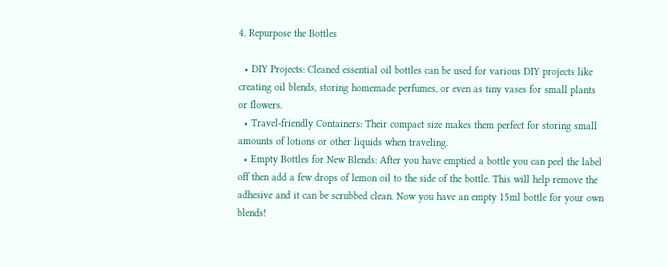4. Repurpose the Bottles

  • DIY Projects: Cleaned essential oil bottles can be used for various DIY projects like creating oil blends, storing homemade perfumes, or even as tiny vases for small plants or flowers.
  • Travel-friendly Containers: Their compact size makes them perfect for storing small amounts of lotions or other liquids when traveling.
  • Empty Bottles for New Blends: After you have emptied a bottle you can peel the label off then add a few drops of lemon oil to the side of the bottle. This will help remove the adhesive and it can be scrubbed clean. Now you have an empty 15ml bottle for your own blends!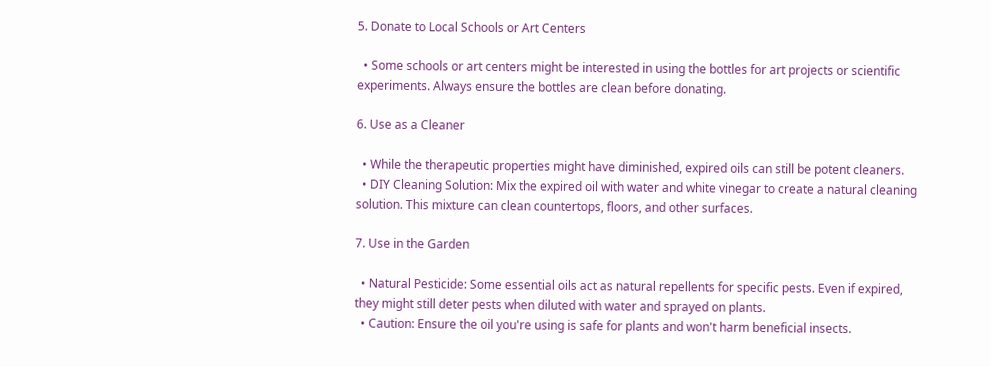5. Donate to Local Schools or Art Centers

  • Some schools or art centers might be interested in using the bottles for art projects or scientific experiments. Always ensure the bottles are clean before donating.

6. Use as a Cleaner

  • While the therapeutic properties might have diminished, expired oils can still be potent cleaners.
  • DIY Cleaning Solution: Mix the expired oil with water and white vinegar to create a natural cleaning solution. This mixture can clean countertops, floors, and other surfaces.

7. Use in the Garden

  • Natural Pesticide: Some essential oils act as natural repellents for specific pests. Even if expired, they might still deter pests when diluted with water and sprayed on plants.
  • Caution: Ensure the oil you're using is safe for plants and won't harm beneficial insects.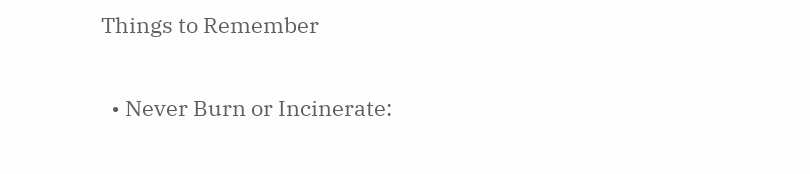Things to Remember

  • Never Burn or Incinerate: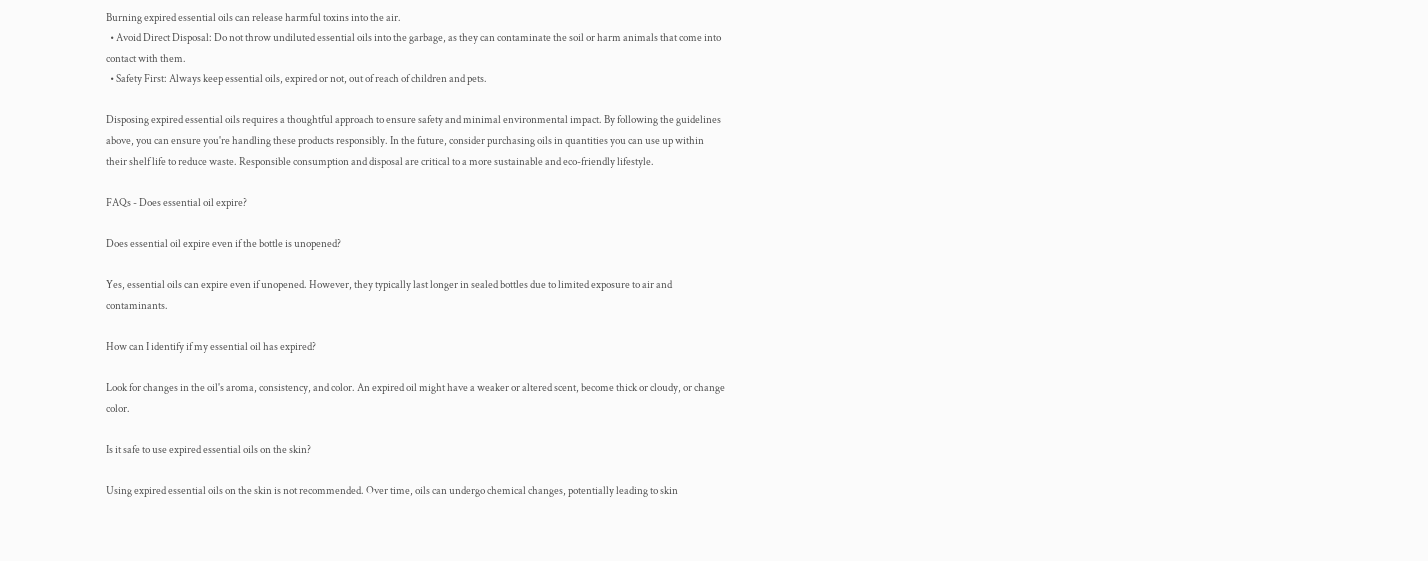Burning expired essential oils can release harmful toxins into the air.
  • Avoid Direct Disposal: Do not throw undiluted essential oils into the garbage, as they can contaminate the soil or harm animals that come into contact with them.
  • Safety First: Always keep essential oils, expired or not, out of reach of children and pets.

Disposing expired essential oils requires a thoughtful approach to ensure safety and minimal environmental impact. By following the guidelines above, you can ensure you're handling these products responsibly. In the future, consider purchasing oils in quantities you can use up within their shelf life to reduce waste. Responsible consumption and disposal are critical to a more sustainable and eco-friendly lifestyle.

FAQs - Does essential oil expire?

Does essential oil expire even if the bottle is unopened?

Yes, essential oils can expire even if unopened. However, they typically last longer in sealed bottles due to limited exposure to air and contaminants.

How can I identify if my essential oil has expired?

Look for changes in the oil's aroma, consistency, and color. An expired oil might have a weaker or altered scent, become thick or cloudy, or change color.

Is it safe to use expired essential oils on the skin?

Using expired essential oils on the skin is not recommended. Over time, oils can undergo chemical changes, potentially leading to skin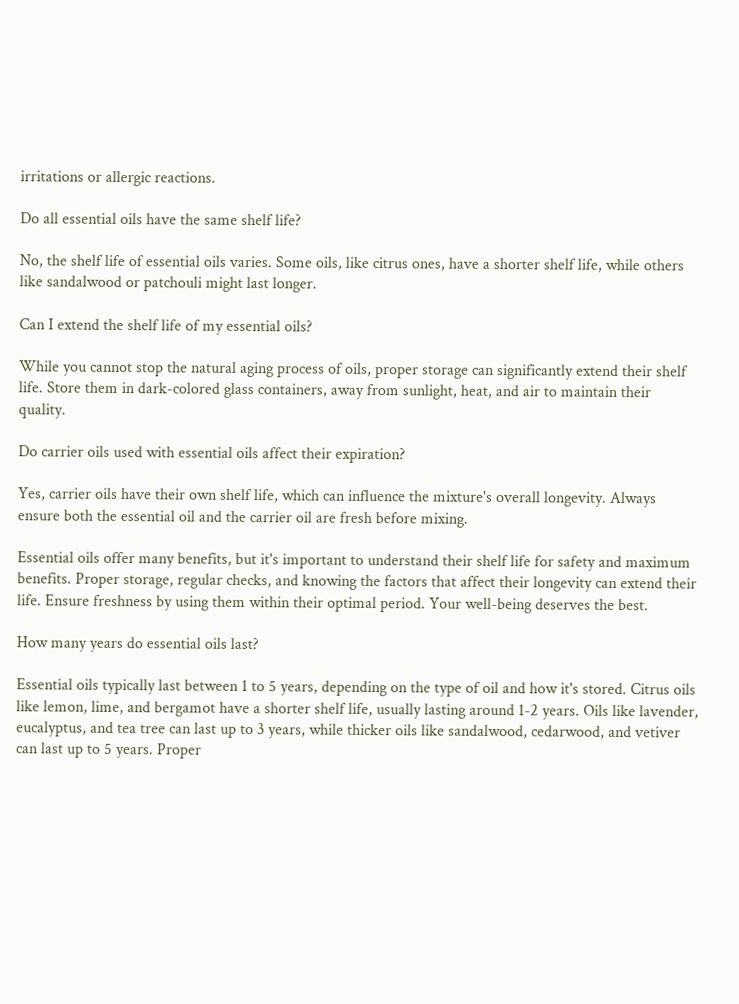irritations or allergic reactions.

Do all essential oils have the same shelf life?

No, the shelf life of essential oils varies. Some oils, like citrus ones, have a shorter shelf life, while others like sandalwood or patchouli might last longer.

Can I extend the shelf life of my essential oils?

While you cannot stop the natural aging process of oils, proper storage can significantly extend their shelf life. Store them in dark-colored glass containers, away from sunlight, heat, and air to maintain their quality.

Do carrier oils used with essential oils affect their expiration?

Yes, carrier oils have their own shelf life, which can influence the mixture's overall longevity. Always ensure both the essential oil and the carrier oil are fresh before mixing.

Essential oils offer many benefits, but it's important to understand their shelf life for safety and maximum benefits. Proper storage, regular checks, and knowing the factors that affect their longevity can extend their life. Ensure freshness by using them within their optimal period. Your well-being deserves the best.

How many years do essential oils last?

Essential oils typically last between 1 to 5 years, depending on the type of oil and how it's stored. Citrus oils like lemon, lime, and bergamot have a shorter shelf life, usually lasting around 1-2 years. Oils like lavender, eucalyptus, and tea tree can last up to 3 years, while thicker oils like sandalwood, cedarwood, and vetiver can last up to 5 years. Proper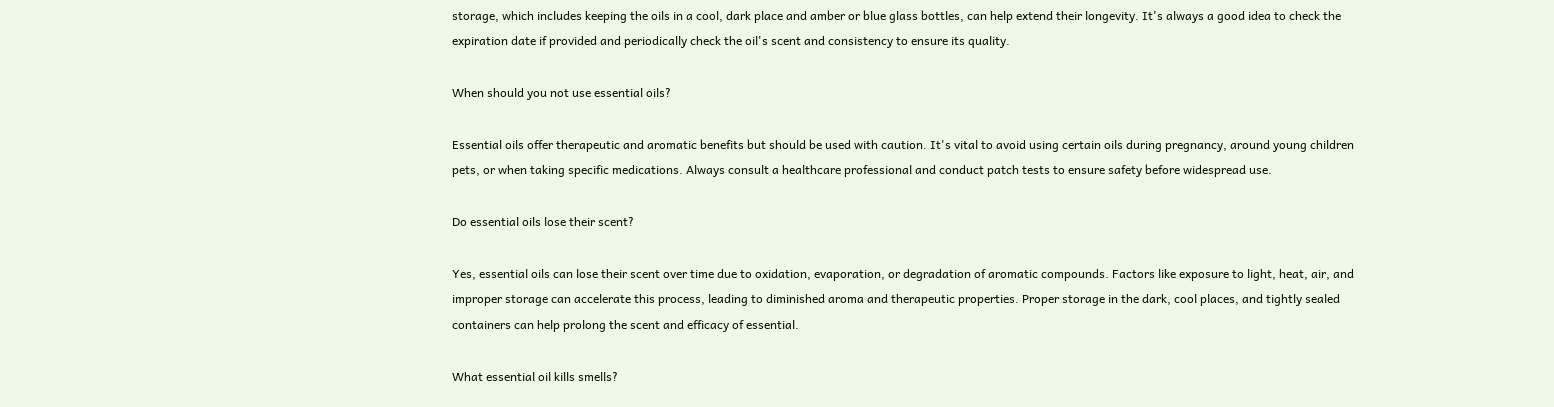storage, which includes keeping the oils in a cool, dark place and amber or blue glass bottles, can help extend their longevity. It's always a good idea to check the expiration date if provided and periodically check the oil's scent and consistency to ensure its quality.

When should you not use essential oils?

Essential oils offer therapeutic and aromatic benefits but should be used with caution. It's vital to avoid using certain oils during pregnancy, around young children pets, or when taking specific medications. Always consult a healthcare professional and conduct patch tests to ensure safety before widespread use.

Do essential oils lose their scent?

Yes, essential oils can lose their scent over time due to oxidation, evaporation, or degradation of aromatic compounds. Factors like exposure to light, heat, air, and improper storage can accelerate this process, leading to diminished aroma and therapeutic properties. Proper storage in the dark, cool places, and tightly sealed containers can help prolong the scent and efficacy of essential.

What essential oil kills smells?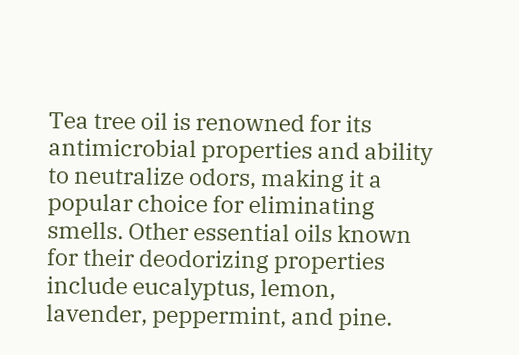Tea tree oil is renowned for its antimicrobial properties and ability to neutralize odors, making it a popular choice for eliminating smells. Other essential oils known for their deodorizing properties include eucalyptus, lemon, lavender, peppermint, and pine.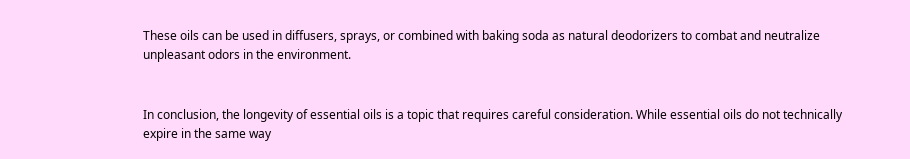These oils can be used in diffusers, sprays, or combined with baking soda as natural deodorizers to combat and neutralize unpleasant odors in the environment.


In conclusion, the longevity of essential oils is a topic that requires careful consideration. While essential oils do not technically expire in the same way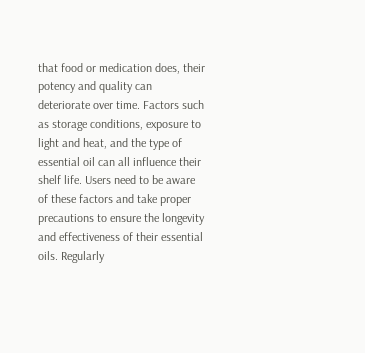that food or medication does, their potency and quality can deteriorate over time. Factors such as storage conditions, exposure to light and heat, and the type of essential oil can all influence their shelf life. Users need to be aware of these factors and take proper precautions to ensure the longevity and effectiveness of their essential oils. Regularly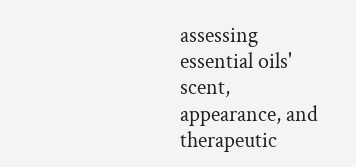assessing essential oils' scent, appearance, and therapeutic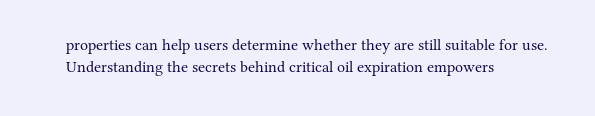properties can help users determine whether they are still suitable for use. Understanding the secrets behind critical oil expiration empowers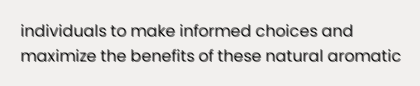individuals to make informed choices and maximize the benefits of these natural aromatic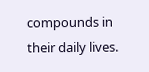compounds in their daily lives.